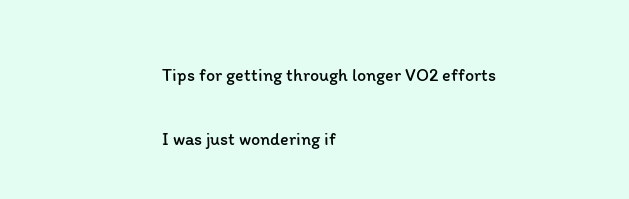Tips for getting through longer VO2 efforts

I was just wondering if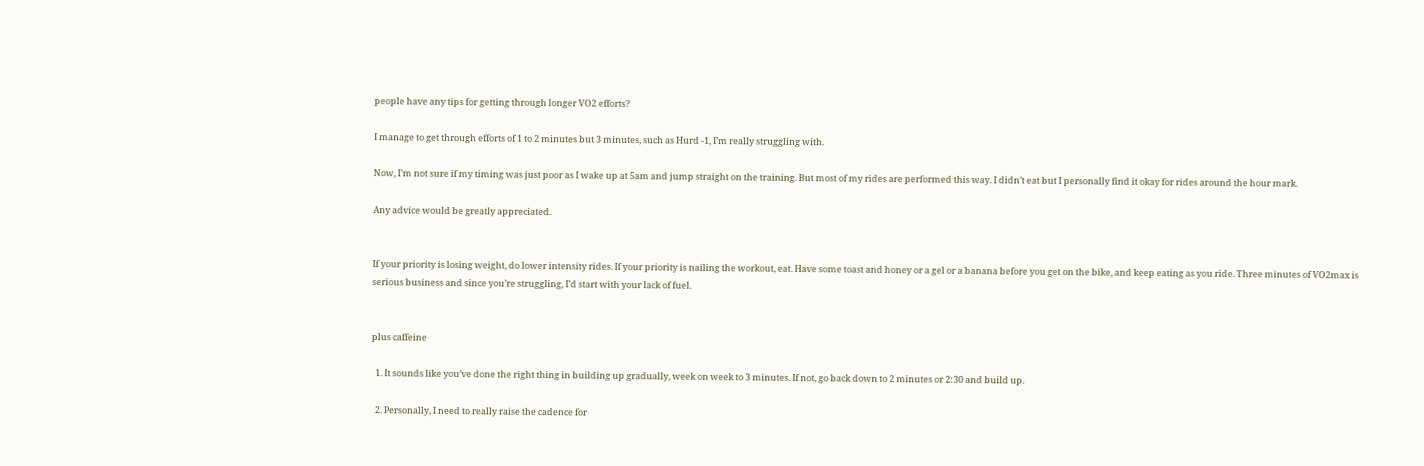people have any tips for getting through longer VO2 efforts?

I manage to get through efforts of 1 to 2 minutes but 3 minutes, such as Hurd -1, I’m really struggling with.

Now, I’m not sure if my timing was just poor as I wake up at 5am and jump straight on the training. But most of my rides are performed this way. I didn’t eat but I personally find it okay for rides around the hour mark.

Any advice would be greatly appreciated.


If your priority is losing weight, do lower intensity rides. If your priority is nailing the workout, eat. Have some toast and honey or a gel or a banana before you get on the bike, and keep eating as you ride. Three minutes of VO2max is serious business and since you’re struggling, I’d start with your lack of fuel.


plus caffeine

  1. It sounds like you’ve done the right thing in building up gradually, week on week to 3 minutes. If not, go back down to 2 minutes or 2:30 and build up.

  2. Personally, I need to really raise the cadence for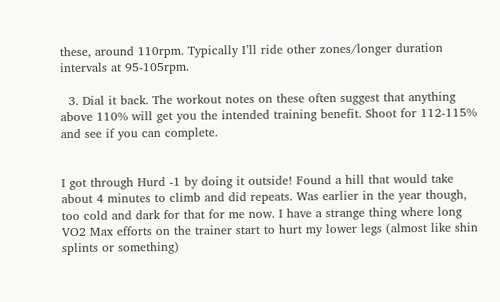these, around 110rpm. Typically I’ll ride other zones/longer duration intervals at 95-105rpm.

  3. Dial it back. The workout notes on these often suggest that anything above 110% will get you the intended training benefit. Shoot for 112-115% and see if you can complete.


I got through Hurd -1 by doing it outside! Found a hill that would take about 4 minutes to climb and did repeats. Was earlier in the year though, too cold and dark for that for me now. I have a strange thing where long VO2 Max efforts on the trainer start to hurt my lower legs (almost like shin splints or something)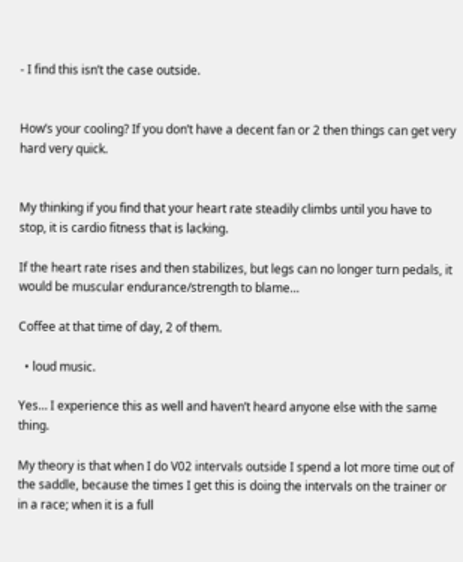- I find this isn’t the case outside.


How’s your cooling? If you don’t have a decent fan or 2 then things can get very hard very quick.


My thinking if you find that your heart rate steadily climbs until you have to stop, it is cardio fitness that is lacking.

If the heart rate rises and then stabilizes, but legs can no longer turn pedals, it would be muscular endurance/strength to blame…

Coffee at that time of day, 2 of them.

  • loud music.

Yes… I experience this as well and haven’t heard anyone else with the same thing.

My theory is that when I do V02 intervals outside I spend a lot more time out of the saddle, because the times I get this is doing the intervals on the trainer or in a race; when it is a full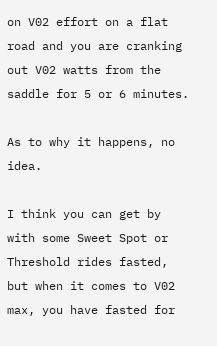on V02 effort on a flat road and you are cranking out V02 watts from the saddle for 5 or 6 minutes.

As to why it happens, no idea.

I think you can get by with some Sweet Spot or Threshold rides fasted, but when it comes to V02 max, you have fasted for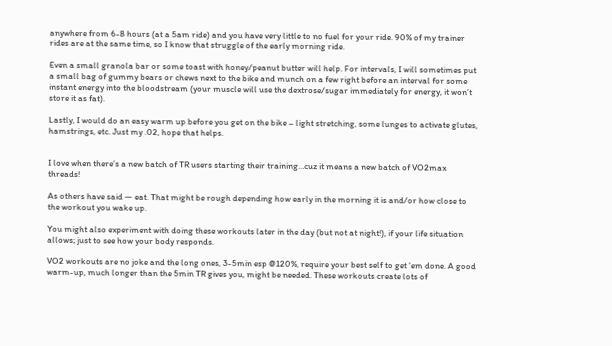anywhere from 6-8 hours (at a 5am ride) and you have very little to no fuel for your ride. 90% of my trainer rides are at the same time, so I know that struggle of the early morning ride.

Even a small granola bar or some toast with honey/peanut butter will help. For intervals, I will sometimes put a small bag of gummy bears or chews next to the bike and munch on a few right before an interval for some instant energy into the bloodstream (your muscle will use the dextrose/sugar immediately for energy, it won’t store it as fat).

Lastly, I would do an easy warm up before you get on the bike – light stretching, some lunges to activate glutes, hamstrings, etc. Just my .02, hope that helps.


I love when there’s a new batch of TR users starting their training…cuz it means a new batch of VO2max threads!

As others have said — eat. That might be rough depending how early in the morning it is and/or how close to the workout you wake up.

You might also experiment with doing these workouts later in the day (but not at night!), if your life situation allows; just to see how your body responds.

VO2 workouts are no joke and the long ones, 3-5min esp @120%, require your best self to get ‘em done. A good warm-up, much longer than the 5min TR gives you, might be needed. These workouts create lots of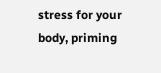stress for your body, priming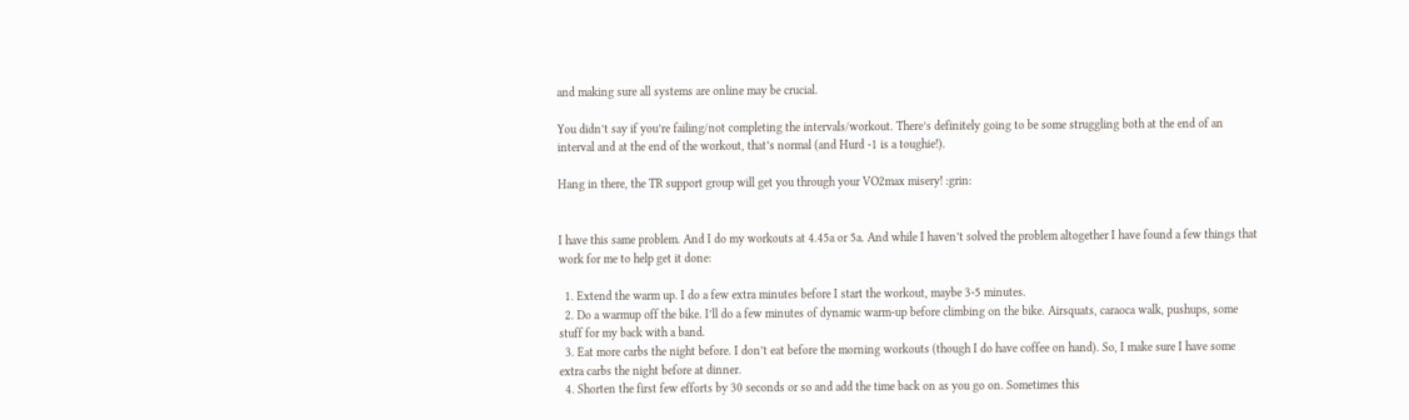and making sure all systems are online may be crucial.

You didn’t say if you’re failing/not completing the intervals/workout. There’s definitely going to be some struggling both at the end of an interval and at the end of the workout, that’s normal (and Hurd -1 is a toughie!).

Hang in there, the TR support group will get you through your VO2max misery! :grin:


I have this same problem. And I do my workouts at 4.45a or 5a. And while I haven’t solved the problem altogether I have found a few things that work for me to help get it done:

  1. Extend the warm up. I do a few extra minutes before I start the workout, maybe 3-5 minutes.
  2. Do a warmup off the bike. I’ll do a few minutes of dynamic warm-up before climbing on the bike. Airsquats, caraoca walk, pushups, some stuff for my back with a band.
  3. Eat more carbs the night before. I don’t eat before the morning workouts (though I do have coffee on hand). So, I make sure I have some extra carbs the night before at dinner.
  4. Shorten the first few efforts by 30 seconds or so and add the time back on as you go on. Sometimes this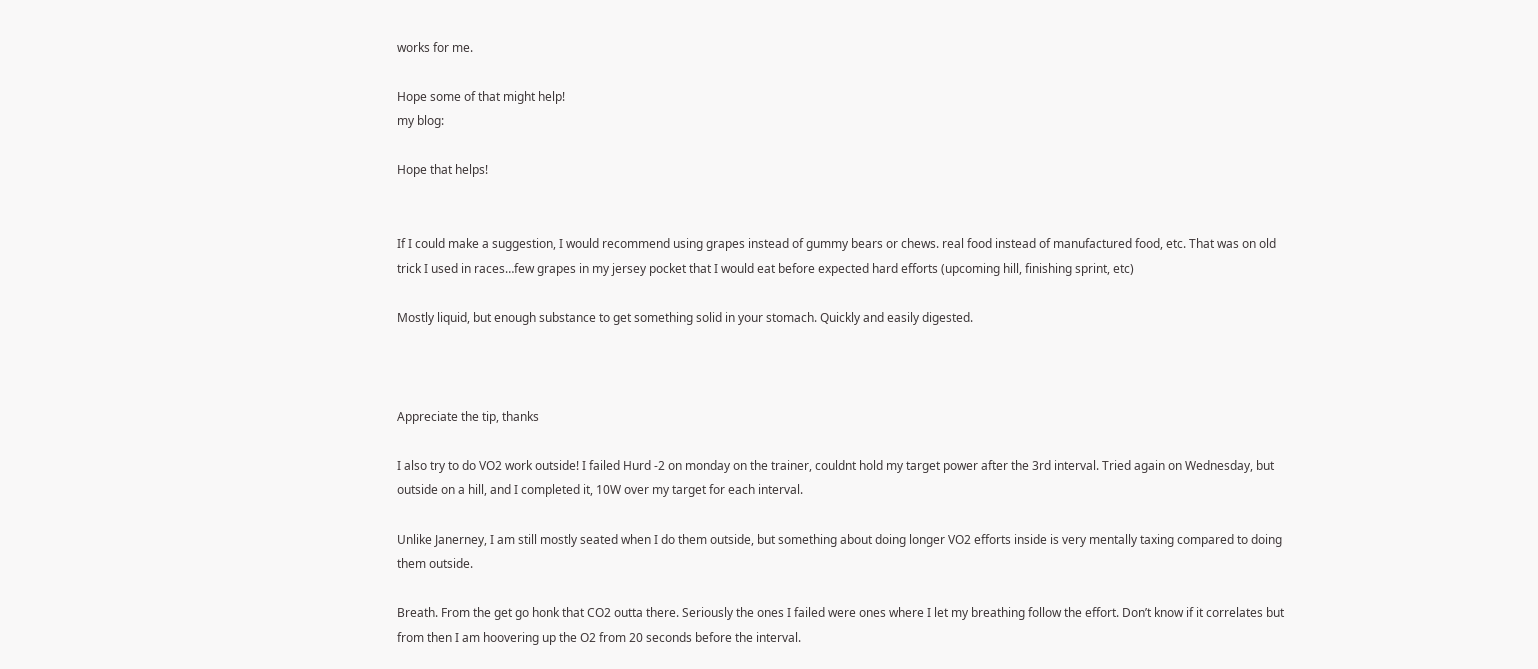works for me.

Hope some of that might help!
my blog:

Hope that helps!


If I could make a suggestion, I would recommend using grapes instead of gummy bears or chews. real food instead of manufactured food, etc. That was on old trick I used in races…few grapes in my jersey pocket that I would eat before expected hard efforts (upcoming hill, finishing sprint, etc)

Mostly liquid, but enough substance to get something solid in your stomach. Quickly and easily digested.



Appreciate the tip, thanks

I also try to do VO2 work outside! I failed Hurd -2 on monday on the trainer, couldnt hold my target power after the 3rd interval. Tried again on Wednesday, but outside on a hill, and I completed it, 10W over my target for each interval.

Unlike Janerney, I am still mostly seated when I do them outside, but something about doing longer VO2 efforts inside is very mentally taxing compared to doing them outside.

Breath. From the get go honk that CO2 outta there. Seriously the ones I failed were ones where I let my breathing follow the effort. Don’t know if it correlates but from then I am hoovering up the O2 from 20 seconds before the interval.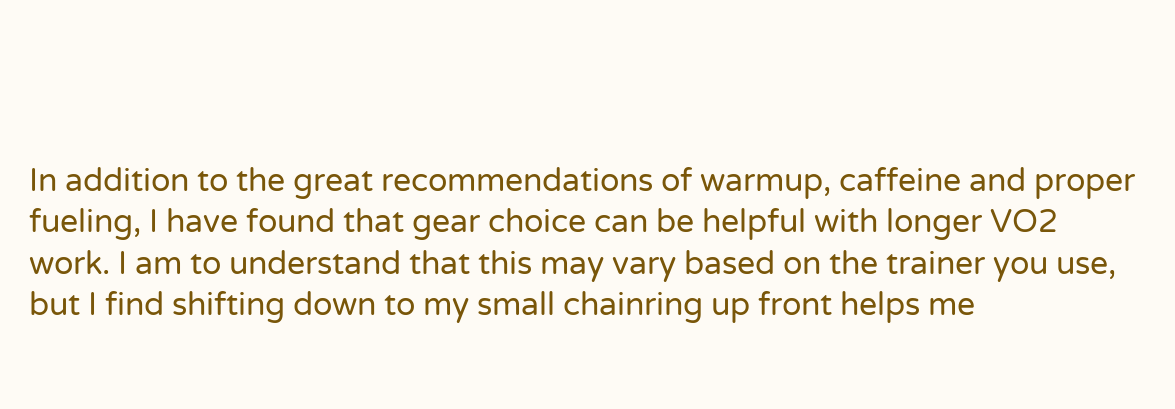In addition to the great recommendations of warmup, caffeine and proper fueling, I have found that gear choice can be helpful with longer VO2 work. I am to understand that this may vary based on the trainer you use, but I find shifting down to my small chainring up front helps me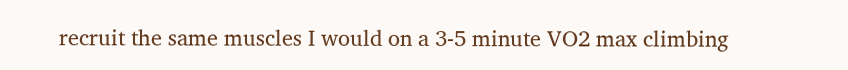recruit the same muscles I would on a 3-5 minute VO2 max climbing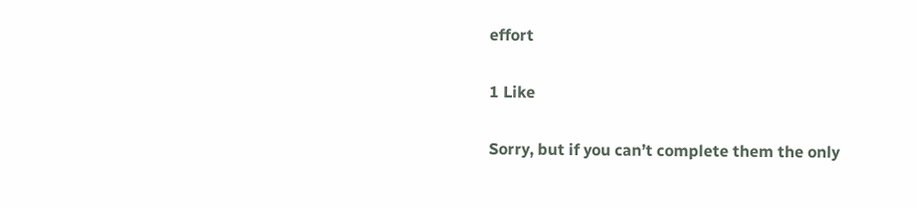effort

1 Like

Sorry, but if you can’t complete them the only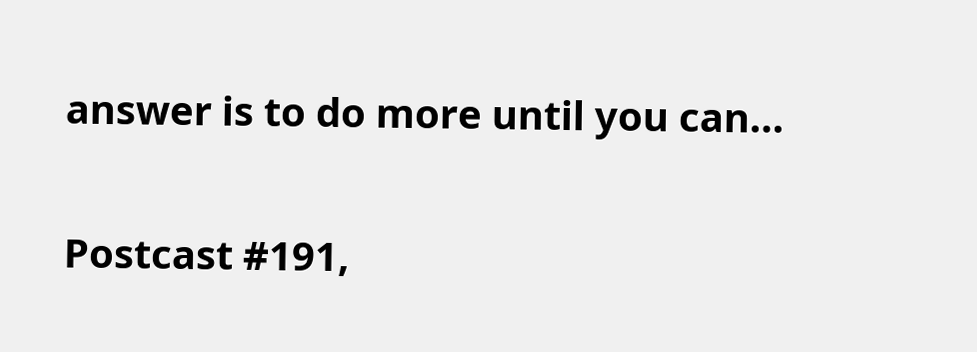answer is to do more until you can…

Postcast #191,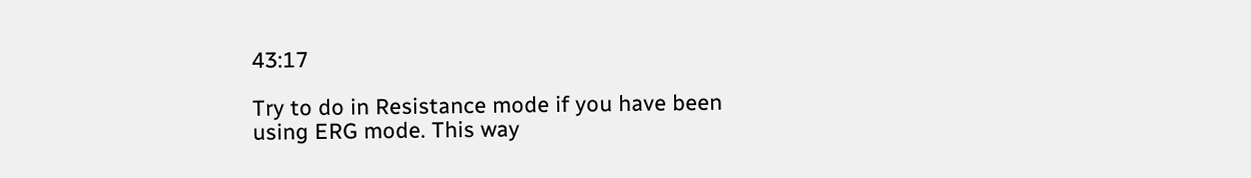43:17

Try to do in Resistance mode if you have been using ERG mode. This way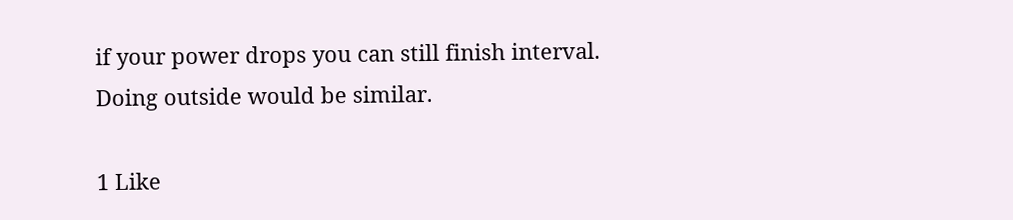if your power drops you can still finish interval. Doing outside would be similar.

1 Like